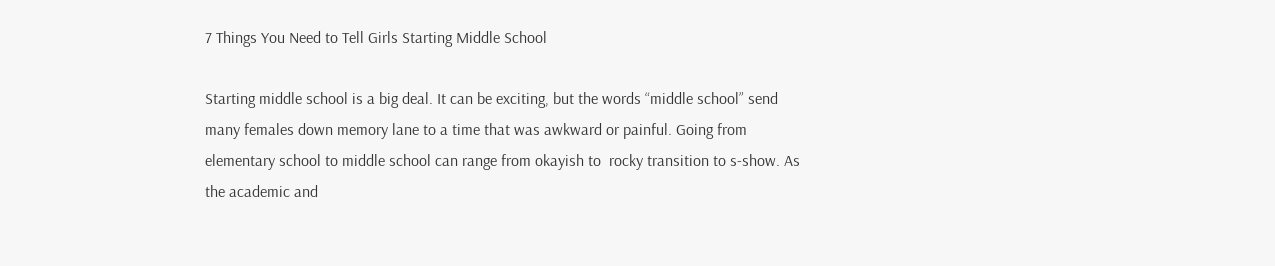7 Things You Need to Tell Girls Starting Middle School

Starting middle school is a big deal. It can be exciting, but the words “middle school” send many females down memory lane to a time that was awkward or painful. Going from elementary school to middle school can range from okayish to  rocky transition to s-show. As the academic and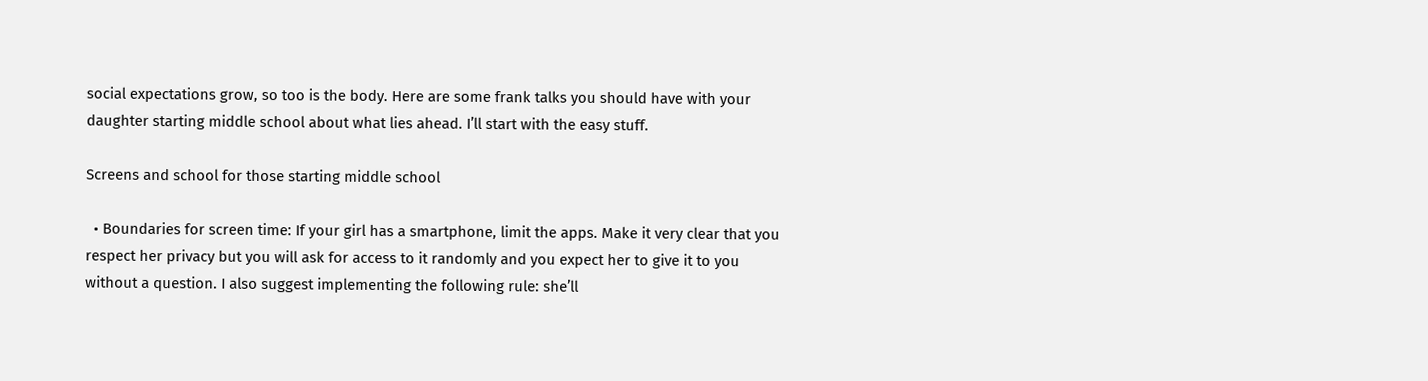social expectations grow, so too is the body. Here are some frank talks you should have with your daughter starting middle school about what lies ahead. I’ll start with the easy stuff.

Screens and school for those starting middle school

  • Boundaries for screen time: If your girl has a smartphone, limit the apps. Make it very clear that you respect her privacy but you will ask for access to it randomly and you expect her to give it to you without a question. I also suggest implementing the following rule: she’ll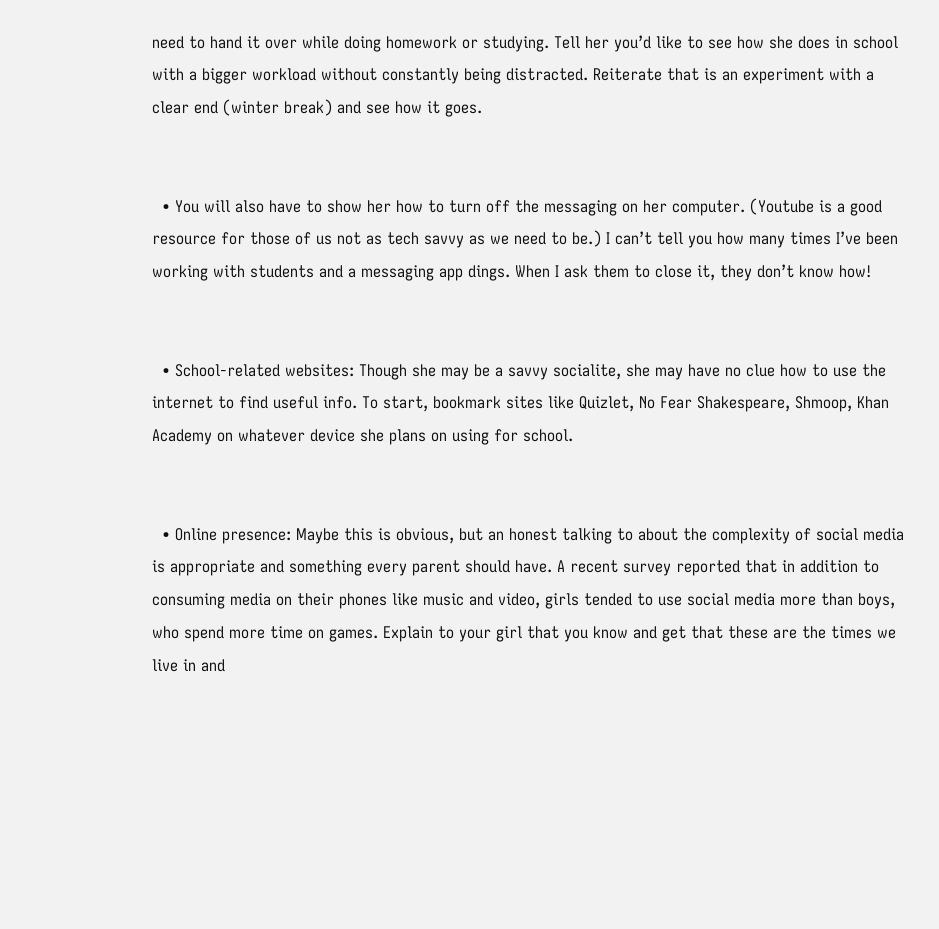need to hand it over while doing homework or studying. Tell her you’d like to see how she does in school with a bigger workload without constantly being distracted. Reiterate that is an experiment with a clear end (winter break) and see how it goes.


  • You will also have to show her how to turn off the messaging on her computer. (Youtube is a good resource for those of us not as tech savvy as we need to be.) I can’t tell you how many times I’ve been working with students and a messaging app dings. When I ask them to close it, they don’t know how!


  • School-related websites: Though she may be a savvy socialite, she may have no clue how to use the internet to find useful info. To start, bookmark sites like Quizlet, No Fear Shakespeare, Shmoop, Khan Academy on whatever device she plans on using for school.


  • Online presence: Maybe this is obvious, but an honest talking to about the complexity of social media is appropriate and something every parent should have. A recent survey reported that in addition to consuming media on their phones like music and video, girls tended to use social media more than boys, who spend more time on games. Explain to your girl that you know and get that these are the times we live in and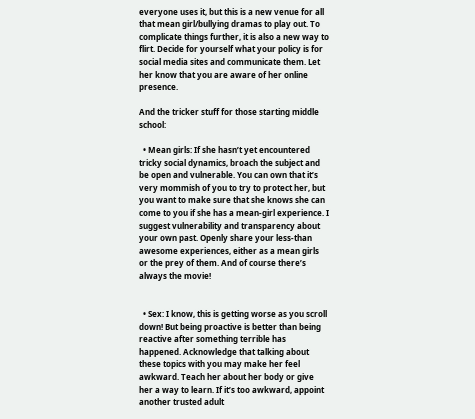everyone uses it, but this is a new venue for all that mean girl/bullying dramas to play out. To complicate things further, it is also a new way to flirt. Decide for yourself what your policy is for social media sites and communicate them. Let her know that you are aware of her online presence.

And the tricker stuff for those starting middle school:

  • Mean girls: If she hasn’t yet encountered tricky social dynamics, broach the subject and be open and vulnerable. You can own that it’s very mommish of you to try to protect her, but you want to make sure that she knows she can come to you if she has a mean-girl experience. I suggest vulnerability and transparency about your own past. Openly share your less-than awesome experiences, either as a mean girls or the prey of them. And of course there’s always the movie!


  • Sex: I know, this is getting worse as you scroll down! But being proactive is better than being reactive after something terrible has happened. Acknowledge that talking about these topics with you may make her feel awkward. Teach her about her body or give her a way to learn. If it’s too awkward, appoint another trusted adult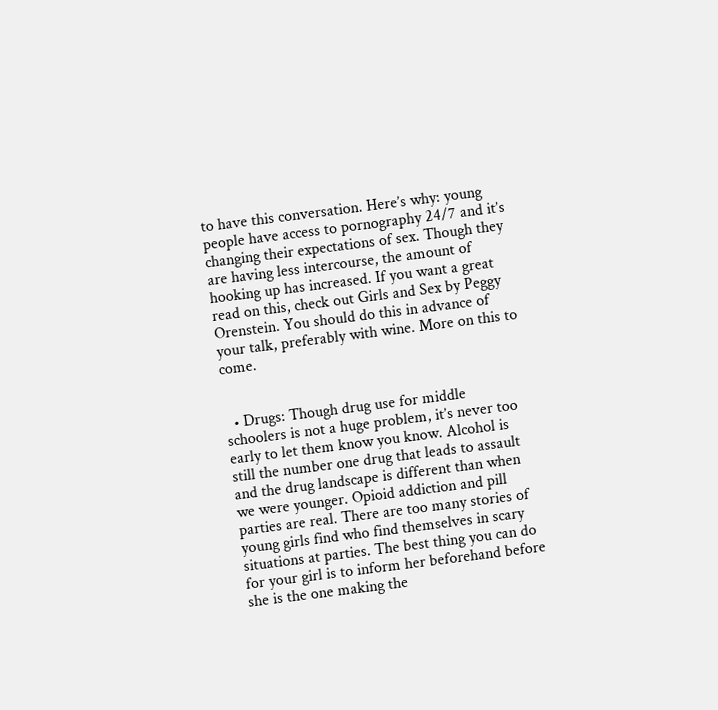to have this conversation. Here’s why: young people have access to pornography 24/7 and it’s changing their expectations of sex. Though they are having less intercourse, the amount of hooking up has increased. If you want a great read on this, check out Girls and Sex by Peggy Orenstein. You should do this in advance of your talk, preferably with wine. More on this to come.


  • Drugs: Though drug use for middle schoolers is not a huge problem, it’s never too early to let them know you know. Alcohol is still the number one drug that leads to assault and the drug landscape is different than when we were younger. Opioid addiction and pill parties are real. There are too many stories of young girls find who find themselves in scary situations at parties. The best thing you can do for your girl is to inform her beforehand before she is the one making the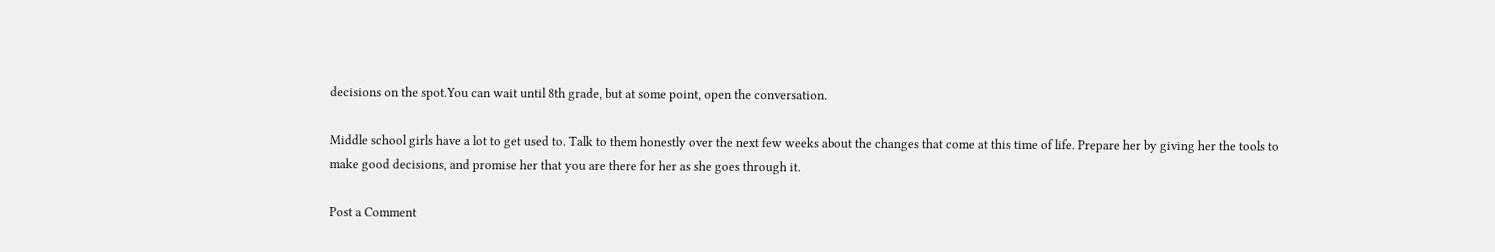decisions on the spot.You can wait until 8th grade, but at some point, open the conversation.

Middle school girls have a lot to get used to. Talk to them honestly over the next few weeks about the changes that come at this time of life. Prepare her by giving her the tools to make good decisions, and promise her that you are there for her as she goes through it.

Post a Comment